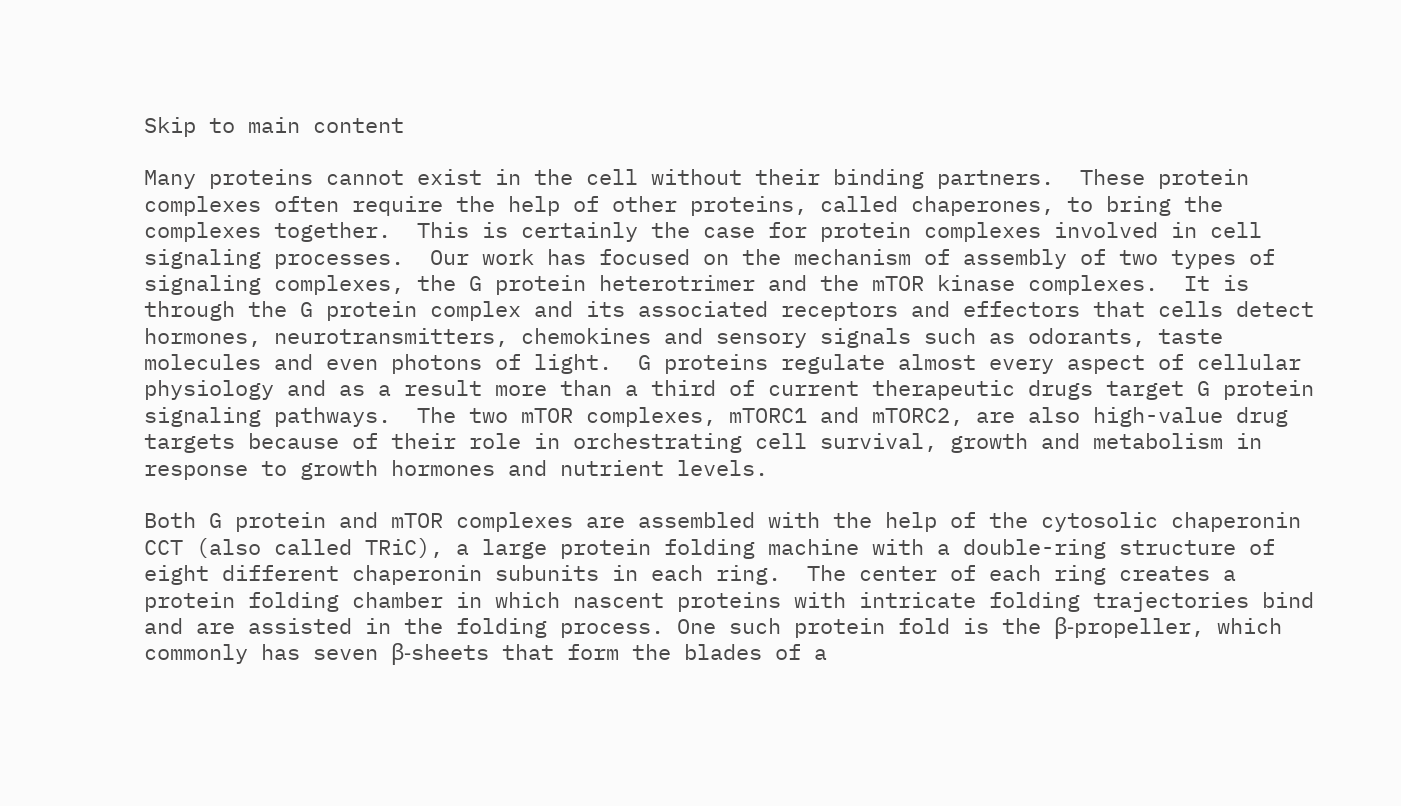Skip to main content

Many proteins cannot exist in the cell without their binding partners.  These protein complexes often require the help of other proteins, called chaperones, to bring the complexes together.  This is certainly the case for protein complexes involved in cell signaling processes.  Our work has focused on the mechanism of assembly of two types of signaling complexes, the G protein heterotrimer and the mTOR kinase complexes.  It is through the G protein complex and its associated receptors and effectors that cells detect hormones, neurotransmitters, chemokines and sensory signals such as odorants, taste molecules and even photons of light.  G proteins regulate almost every aspect of cellular physiology and as a result more than a third of current therapeutic drugs target G protein signaling pathways.  The two mTOR complexes, mTORC1 and mTORC2, are also high-value drug targets because of their role in orchestrating cell survival, growth and metabolism in response to growth hormones and nutrient levels.

Both G protein and mTOR complexes are assembled with the help of the cytosolic chaperonin CCT (also called TRiC), a large protein folding machine with a double-ring structure of eight different chaperonin subunits in each ring.  The center of each ring creates a protein folding chamber in which nascent proteins with intricate folding trajectories bind and are assisted in the folding process. One such protein fold is the β-propeller, which commonly has seven β-sheets that form the blades of a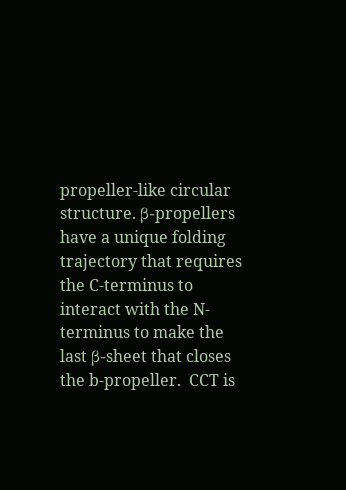propeller-like circular structure. β-propellers have a unique folding trajectory that requires the C-terminus to interact with the N-terminus to make the last β-sheet that closes the b-propeller.  CCT is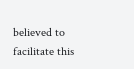believed to facilitate this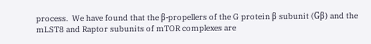process.  We have found that the β-propellers of the G protein β subunit (Gβ) and the mLST8 and Raptor subunits of mTOR complexes are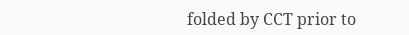folded by CCT prior to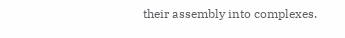their assembly into complexes.